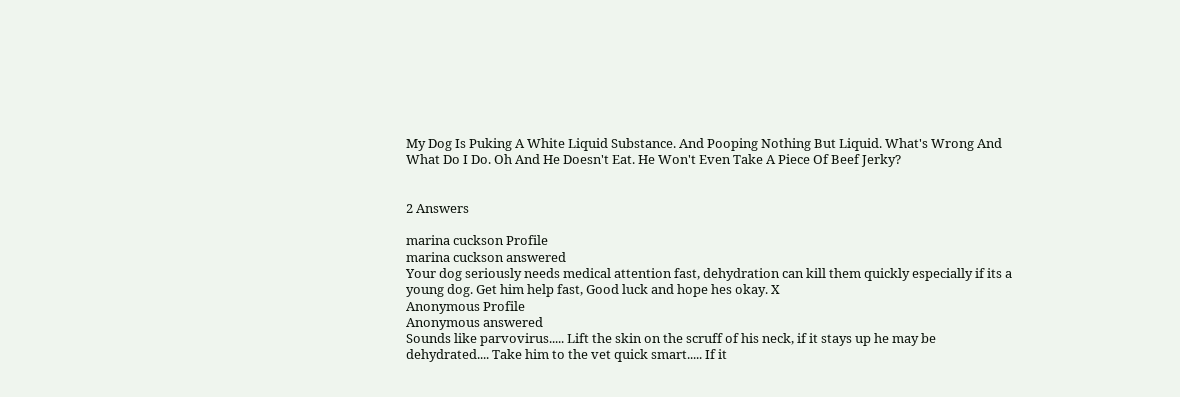My Dog Is Puking A White Liquid Substance. And Pooping Nothing But Liquid. What's Wrong And What Do I Do. Oh And He Doesn't Eat. He Won't Even Take A Piece Of Beef Jerky?


2 Answers

marina cuckson Profile
marina cuckson answered
Your dog seriously needs medical attention fast, dehydration can kill them quickly especially if its a young dog. Get him help fast, Good luck and hope hes okay. X
Anonymous Profile
Anonymous answered
Sounds like parvovirus..... Lift the skin on the scruff of his neck, if it stays up he may be dehydrated.... Take him to the vet quick smart..... If it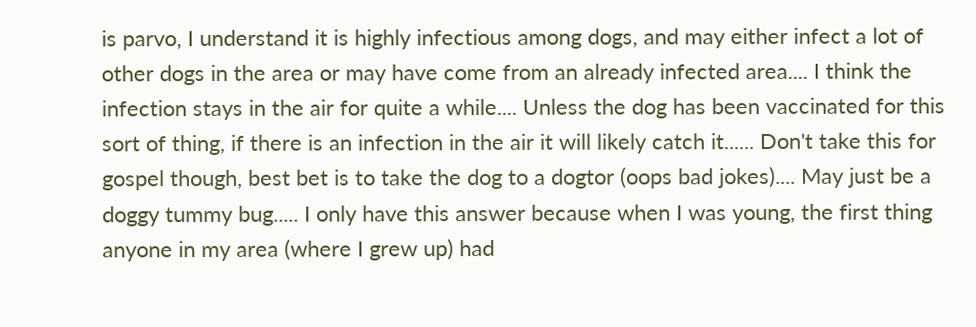is parvo, I understand it is highly infectious among dogs, and may either infect a lot of other dogs in the area or may have come from an already infected area.... I think the infection stays in the air for quite a while.... Unless the dog has been vaccinated for this sort of thing, if there is an infection in the air it will likely catch it...... Don't take this for gospel though, best bet is to take the dog to a dogtor (oops bad jokes).... May just be a doggy tummy bug..... I only have this answer because when I was young, the first thing anyone in my area (where I grew up) had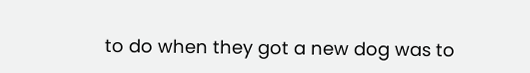to do when they got a new dog was to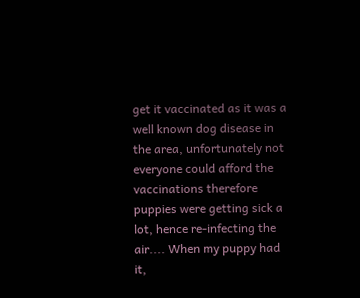get it vaccinated as it was a well known dog disease in the area, unfortunately not everyone could afford the vaccinations therefore puppies were getting sick a lot, hence re-infecting the air.... When my puppy had it,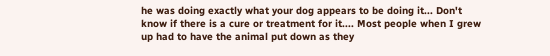he was doing exactly what your dog appears to be doing it... Don't know if there is a cure or treatment for it.... Most people when I grew up had to have the animal put down as they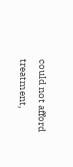could not afford treatment,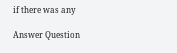if there was any

Answer Question